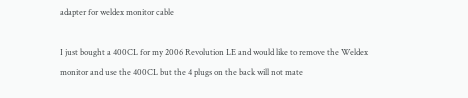adapter for weldex monitor cable

I just bought a 400CL for my 2006 Revolution LE and would like to remove the Weldex monitor and use the 400CL but the 4 plugs on the back will not mate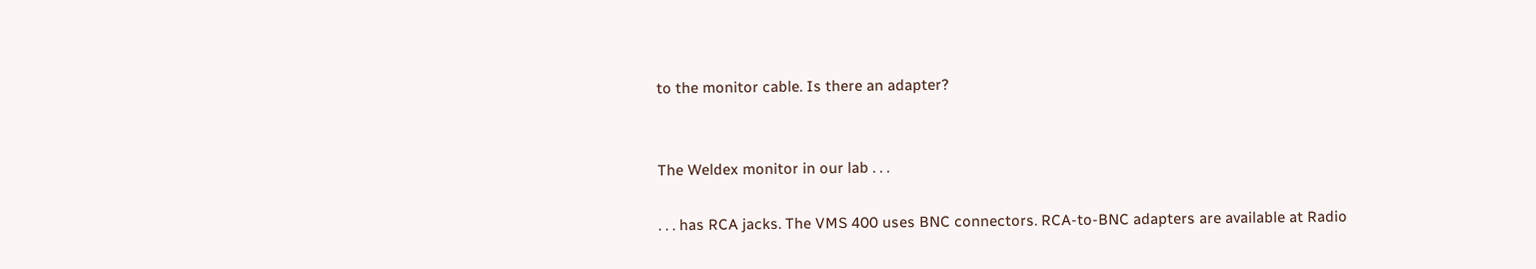to the monitor cable. Is there an adapter?


The Weldex monitor in our lab . . .

. . . has RCA jacks. The VMS 400 uses BNC connectors. RCA-to-BNC adapters are available at Radio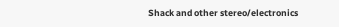Shack and other stereo/electronics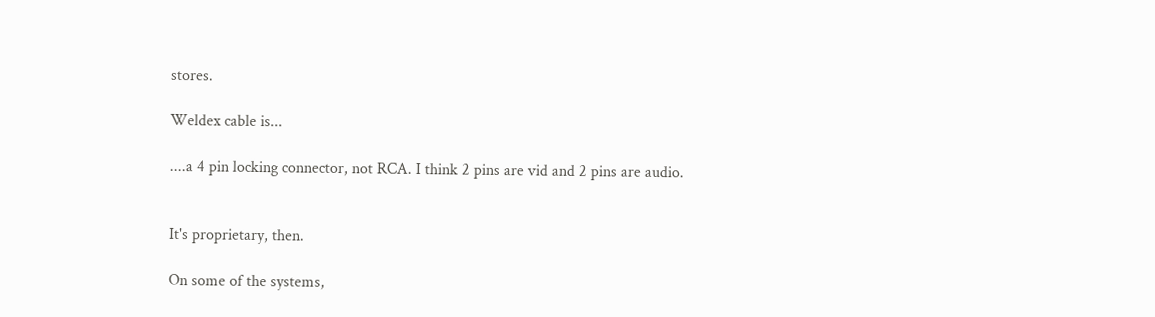stores.

Weldex cable is...

....a 4 pin locking connector, not RCA. I think 2 pins are vid and 2 pins are audio.


It's proprietary, then.

On some of the systems,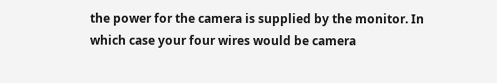the power for the camera is supplied by the monitor. In which case your four wires would be camera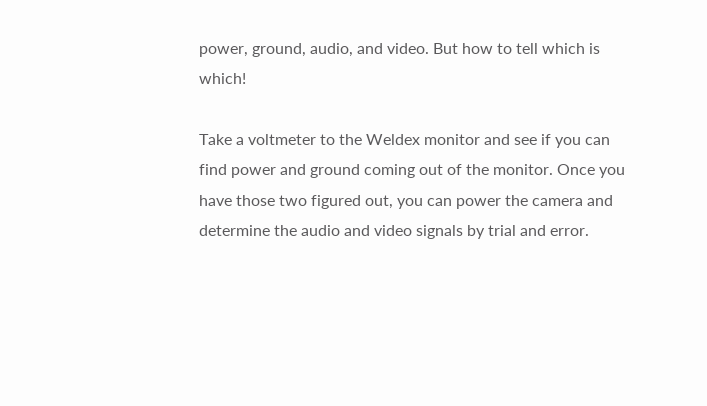power, ground, audio, and video. But how to tell which is which!

Take a voltmeter to the Weldex monitor and see if you can find power and ground coming out of the monitor. Once you have those two figured out, you can power the camera and determine the audio and video signals by trial and error.